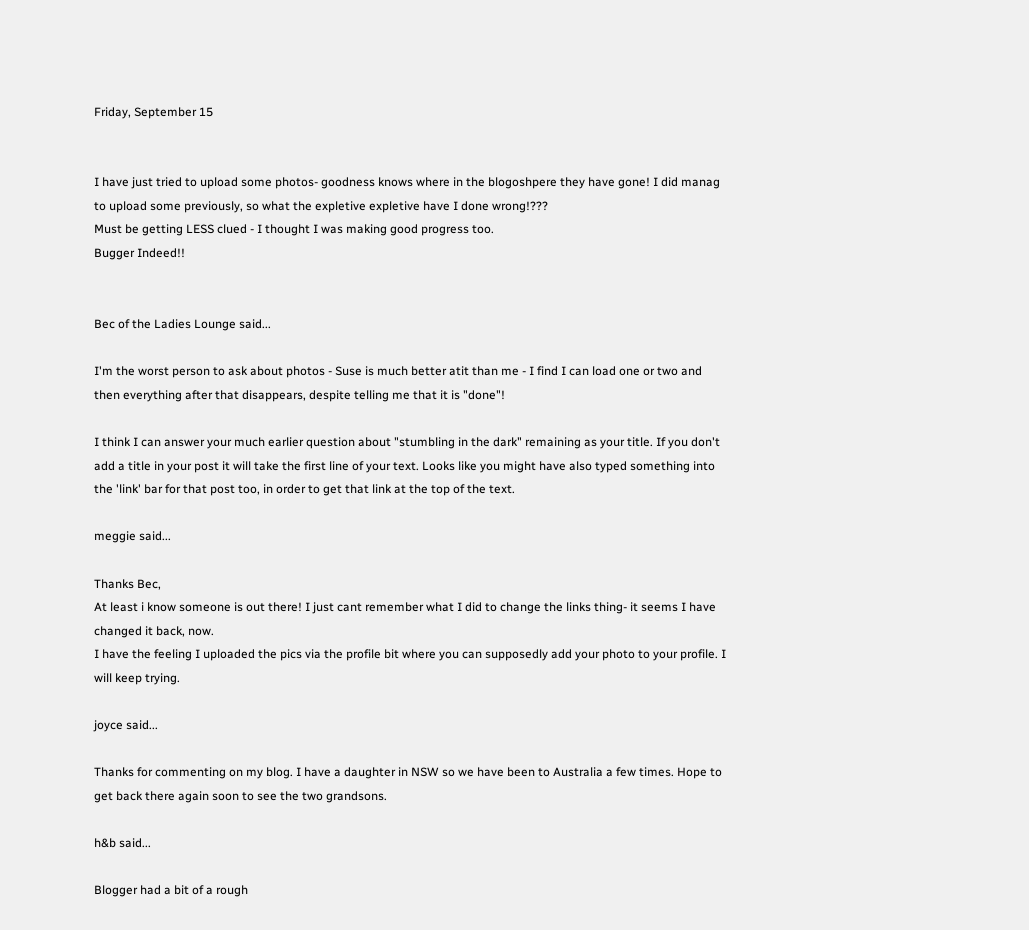Friday, September 15


I have just tried to upload some photos- goodness knows where in the blogoshpere they have gone! I did manag to upload some previously, so what the expletive expletive have I done wrong!???
Must be getting LESS clued - I thought I was making good progress too.
Bugger Indeed!!


Bec of the Ladies Lounge said...

I'm the worst person to ask about photos - Suse is much better atit than me - I find I can load one or two and then everything after that disappears, despite telling me that it is "done"!

I think I can answer your much earlier question about "stumbling in the dark" remaining as your title. If you don't add a title in your post it will take the first line of your text. Looks like you might have also typed something into the 'link' bar for that post too, in order to get that link at the top of the text.

meggie said...

Thanks Bec,
At least i know someone is out there! I just cant remember what I did to change the links thing- it seems I have changed it back, now.
I have the feeling I uploaded the pics via the profile bit where you can supposedly add your photo to your profile. I will keep trying.

joyce said...

Thanks for commenting on my blog. I have a daughter in NSW so we have been to Australia a few times. Hope to get back there again soon to see the two grandsons.

h&b said...

Blogger had a bit of a rough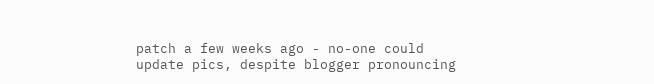patch a few weeks ago - no-one could update pics, despite blogger pronouncing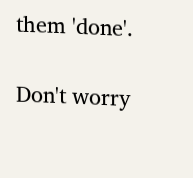them 'done'.

Don't worry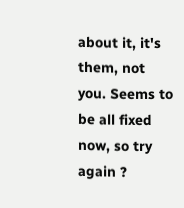about it, it's them, not you. Seems to be all fixed now, so try again ?